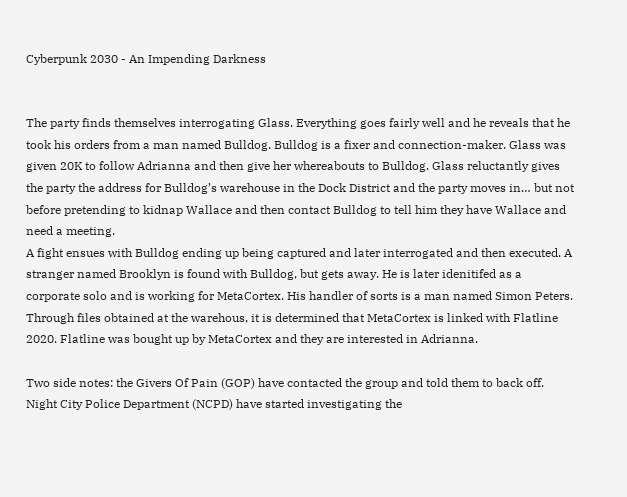Cyberpunk 2030 - An Impending Darkness


The party finds themselves interrogating Glass. Everything goes fairly well and he reveals that he took his orders from a man named Bulldog. Bulldog is a fixer and connection-maker. Glass was given 20K to follow Adrianna and then give her whereabouts to Bulldog. Glass reluctantly gives the party the address for Bulldog’s warehouse in the Dock District and the party moves in… but not before pretending to kidnap Wallace and then contact Bulldog to tell him they have Wallace and need a meeting.
A fight ensues with Bulldog ending up being captured and later interrogated and then executed. A stranger named Brooklyn is found with Bulldog, but gets away. He is later idenitifed as a corporate solo and is working for MetaCortex. His handler of sorts is a man named Simon Peters. Through files obtained at the warehous, it is determined that MetaCortex is linked with Flatline 2020. Flatline was bought up by MetaCortex and they are interested in Adrianna.

Two side notes: the Givers Of Pain (GOP) have contacted the group and told them to back off. Night City Police Department (NCPD) have started investigating the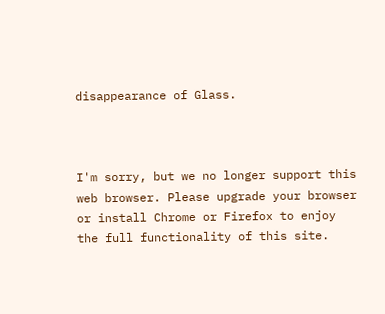disappearance of Glass.



I'm sorry, but we no longer support this web browser. Please upgrade your browser or install Chrome or Firefox to enjoy the full functionality of this site.